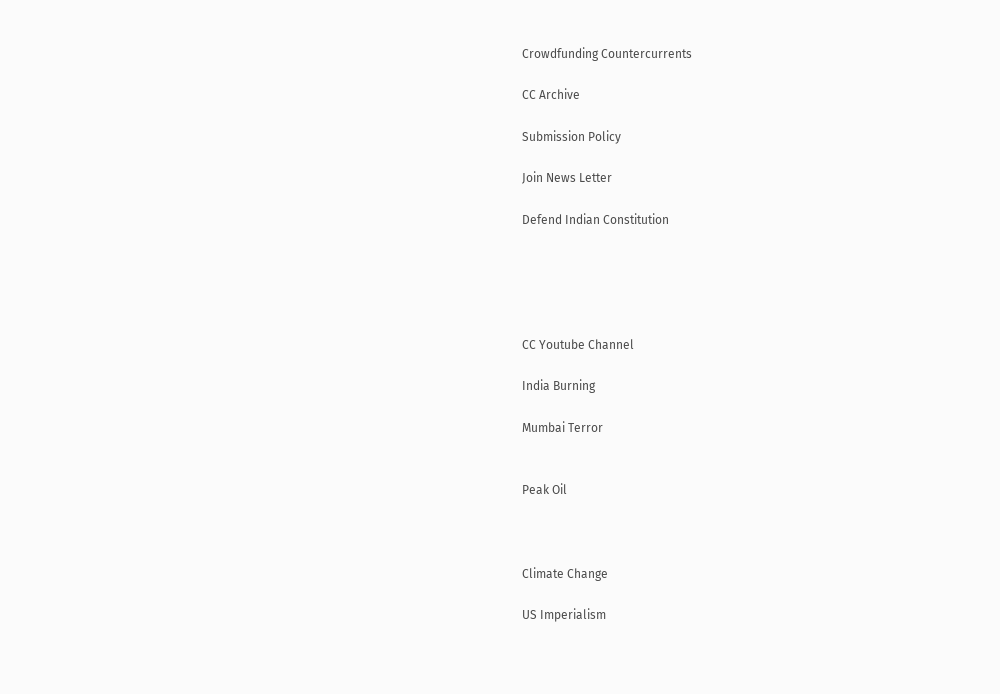Crowdfunding Countercurrents

CC Archive

Submission Policy

Join News Letter

Defend Indian Constitution





CC Youtube Channel

India Burning

Mumbai Terror


Peak Oil



Climate Change

US Imperialism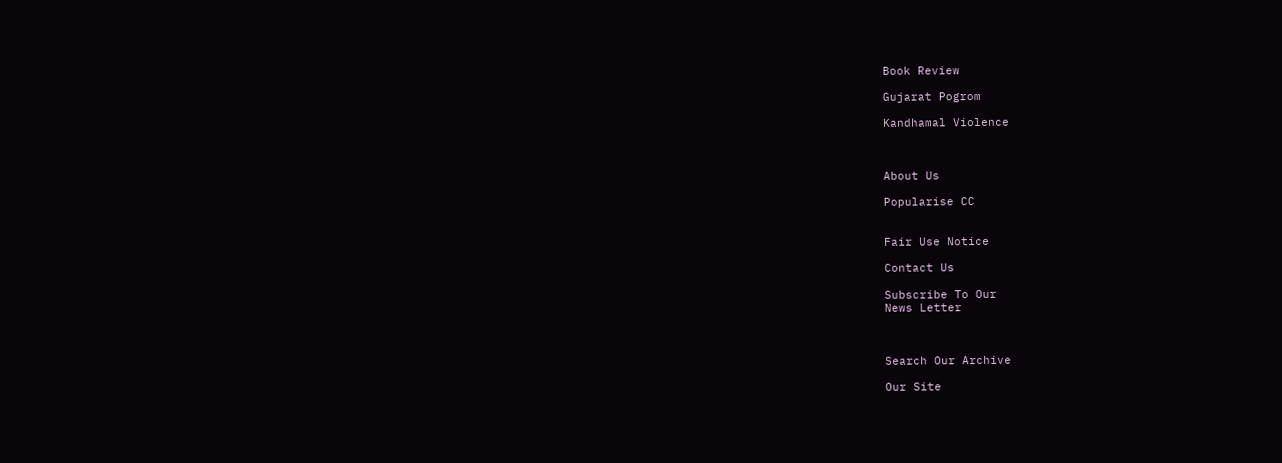Book Review

Gujarat Pogrom

Kandhamal Violence



About Us

Popularise CC


Fair Use Notice

Contact Us

Subscribe To Our
News Letter



Search Our Archive

Our Site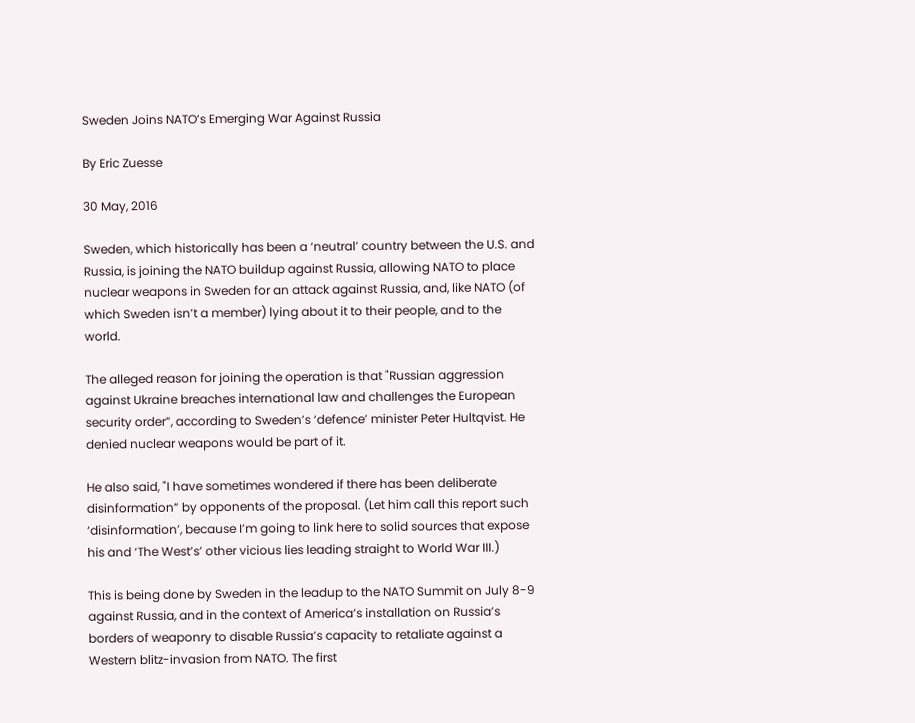Sweden Joins NATO’s Emerging War Against Russia

By Eric Zuesse

30 May, 2016

Sweden, which historically has been a ‘neutral’ country between the U.S. and Russia, is joining the NATO buildup against Russia, allowing NATO to place nuclear weapons in Sweden for an attack against Russia, and, like NATO (of which Sweden isn’t a member) lying about it to their people, and to the world.

The alleged reason for joining the operation is that "Russian aggression against Ukraine breaches international law and challenges the European security order”, according to Sweden’s ‘defence’ minister Peter Hultqvist. He denied nuclear weapons would be part of it.

He also said, "I have sometimes wondered if there has been deliberate disinformation” by opponents of the proposal. (Let him call this report such ‘disinformation’, because I’m going to link here to solid sources that expose his and ‘The West’s’ other vicious lies leading straight to World War III.)

This is being done by Sweden in the leadup to the NATO Summit on July 8-9 against Russia, and in the context of America’s installation on Russia’s borders of weaponry to disable Russia’s capacity to retaliate against a Western blitz-invasion from NATO. The first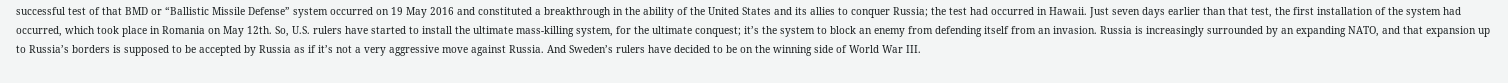successful test of that BMD or “Ballistic Missile Defense” system occurred on 19 May 2016 and constituted a breakthrough in the ability of the United States and its allies to conquer Russia; the test had occurred in Hawaii. Just seven days earlier than that test, the first installation of the system had occurred, which took place in Romania on May 12th. So, U.S. rulers have started to install the ultimate mass-killing system, for the ultimate conquest; it’s the system to block an enemy from defending itself from an invasion. Russia is increasingly surrounded by an expanding NATO, and that expansion up to Russia’s borders is supposed to be accepted by Russia as if it’s not a very aggressive move against Russia. And Sweden’s rulers have decided to be on the winning side of World War III.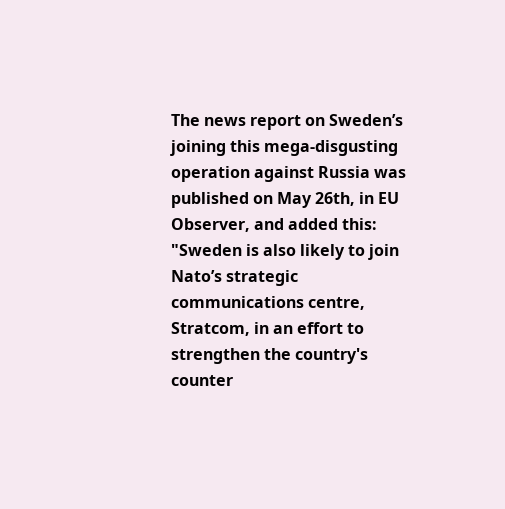The news report on Sweden’s joining this mega-disgusting operation against Russia was published on May 26th, in EU Observer, and added this: "Sweden is also likely to join Nato’s strategic communications centre, Stratcom, in an effort to strengthen the country's counter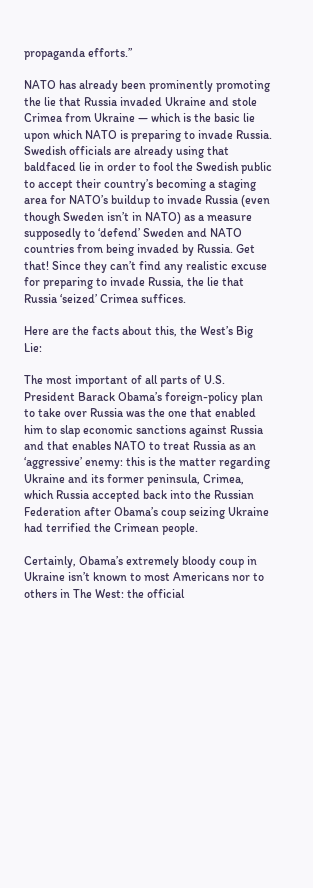propaganda efforts.”

NATO has already been prominently promoting the lie that Russia invaded Ukraine and stole Crimea from Ukraine — which is the basic lie upon which NATO is preparing to invade Russia. Swedish officials are already using that baldfaced lie in order to fool the Swedish public to accept their country’s becoming a staging area for NATO’s buildup to invade Russia (even though Sweden isn’t in NATO) as a measure supposedly to ‘defend’ Sweden and NATO countries from being invaded by Russia. Get that! Since they can’t find any realistic excuse for preparing to invade Russia, the lie that Russia ‘seized’ Crimea suffices.

Here are the facts about this, the West’s Big Lie:

The most important of all parts of U.S. President Barack Obama’s foreign-policy plan to take over Russia was the one that enabled him to slap economic sanctions against Russia and that enables NATO to treat Russia as an ‘aggressive’ enemy: this is the matter regarding Ukraine and its former peninsula, Crimea, which Russia accepted back into the Russian Federation after Obama’s coup seizing Ukraine had terrified the Crimean people.

Certainly, Obama’s extremely bloody coup in Ukraine isn’t known to most Americans nor to others in The West: the official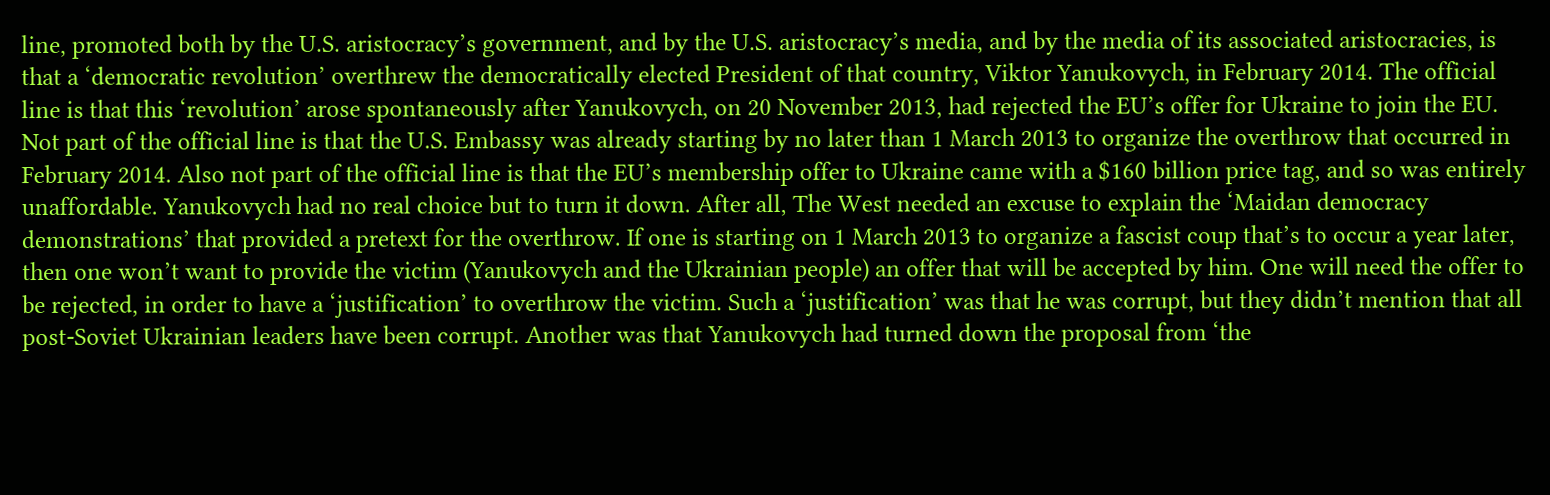line, promoted both by the U.S. aristocracy’s government, and by the U.S. aristocracy’s media, and by the media of its associated aristocracies, is that a ‘democratic revolution’ overthrew the democratically elected President of that country, Viktor Yanukovych, in February 2014. The official line is that this ‘revolution’ arose spontaneously after Yanukovych, on 20 November 2013, had rejected the EU’s offer for Ukraine to join the EU. Not part of the official line is that the U.S. Embassy was already starting by no later than 1 March 2013 to organize the overthrow that occurred in February 2014. Also not part of the official line is that the EU’s membership offer to Ukraine came with a $160 billion price tag, and so was entirely unaffordable. Yanukovych had no real choice but to turn it down. After all, The West needed an excuse to explain the ‘Maidan democracy demonstrations’ that provided a pretext for the overthrow. If one is starting on 1 March 2013 to organize a fascist coup that’s to occur a year later, then one won’t want to provide the victim (Yanukovych and the Ukrainian people) an offer that will be accepted by him. One will need the offer to be rejected, in order to have a ‘justification’ to overthrow the victim. Such a ‘justification’ was that he was corrupt, but they didn’t mention that all post-Soviet Ukrainian leaders have been corrupt. Another was that Yanukovych had turned down the proposal from ‘the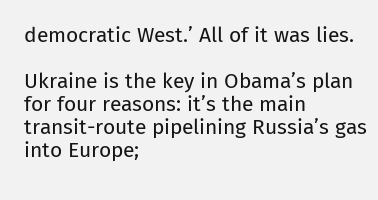democratic West.’ All of it was lies.

Ukraine is the key in Obama’s plan for four reasons: it’s the main transit-route pipelining Russia’s gas into Europe;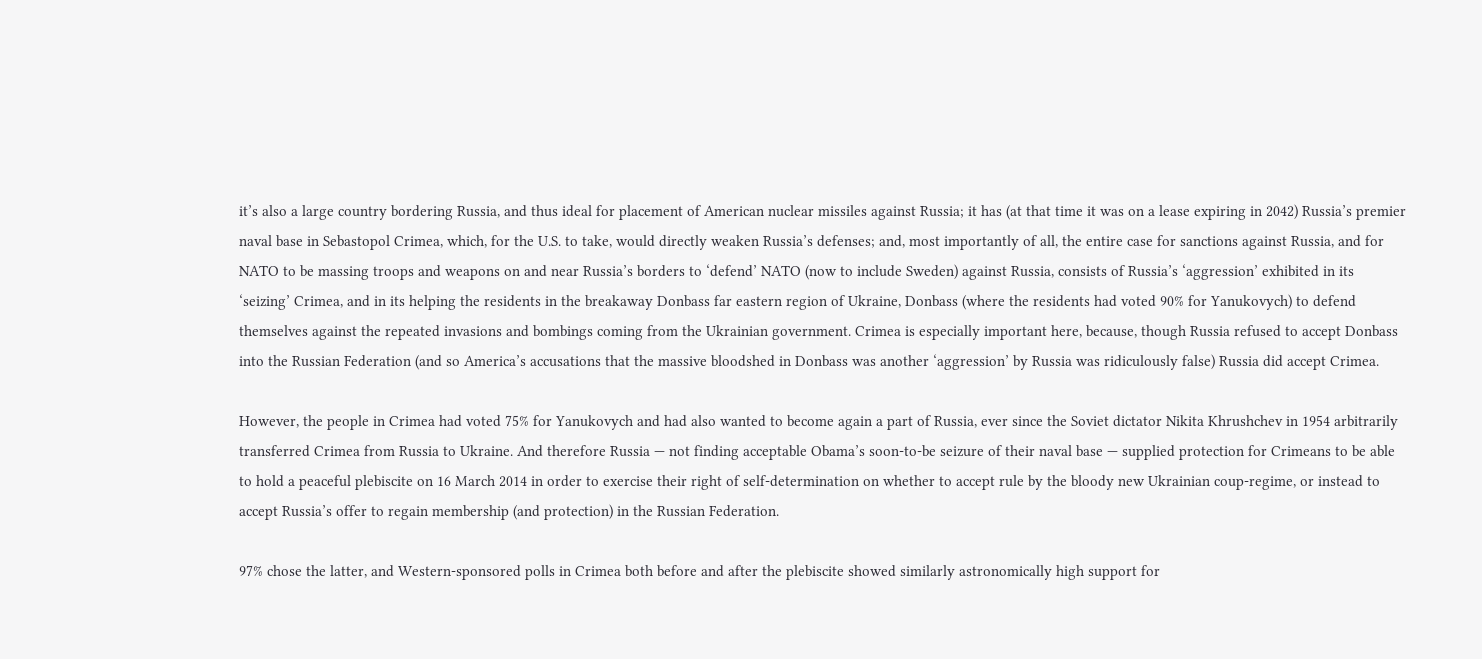it’s also a large country bordering Russia, and thus ideal for placement of American nuclear missiles against Russia; it has (at that time it was on a lease expiring in 2042) Russia’s premier naval base in Sebastopol Crimea, which, for the U.S. to take, would directly weaken Russia’s defenses; and, most importantly of all, the entire case for sanctions against Russia, and for NATO to be massing troops and weapons on and near Russia’s borders to ‘defend’ NATO (now to include Sweden) against Russia, consists of Russia’s ‘aggression’ exhibited in its ‘seizing’ Crimea, and in its helping the residents in the breakaway Donbass far eastern region of Ukraine, Donbass (where the residents had voted 90% for Yanukovych) to defend themselves against the repeated invasions and bombings coming from the Ukrainian government. Crimea is especially important here, because, though Russia refused to accept Donbass into the Russian Federation (and so America’s accusations that the massive bloodshed in Donbass was another ‘aggression’ by Russia was ridiculously false) Russia did accept Crimea.

However, the people in Crimea had voted 75% for Yanukovych and had also wanted to become again a part of Russia, ever since the Soviet dictator Nikita Khrushchev in 1954 arbitrarily transferred Crimea from Russia to Ukraine. And therefore Russia — not finding acceptable Obama’s soon-to-be seizure of their naval base — supplied protection for Crimeans to be able to hold a peaceful plebiscite on 16 March 2014 in order to exercise their right of self-determination on whether to accept rule by the bloody new Ukrainian coup-regime, or instead to accept Russia’s offer to regain membership (and protection) in the Russian Federation.

97% chose the latter, and Western-sponsored polls in Crimea both before and after the plebiscite showed similarly astronomically high support for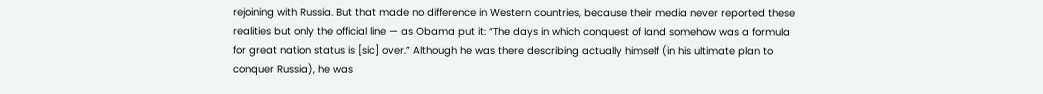rejoining with Russia. But that made no difference in Western countries, because their media never reported these realities but only the official line — as Obama put it: “The days in which conquest of land somehow was a formula for great nation status is [sic] over.” Although he was there describing actually himself (in his ultimate plan to conquer Russia), he was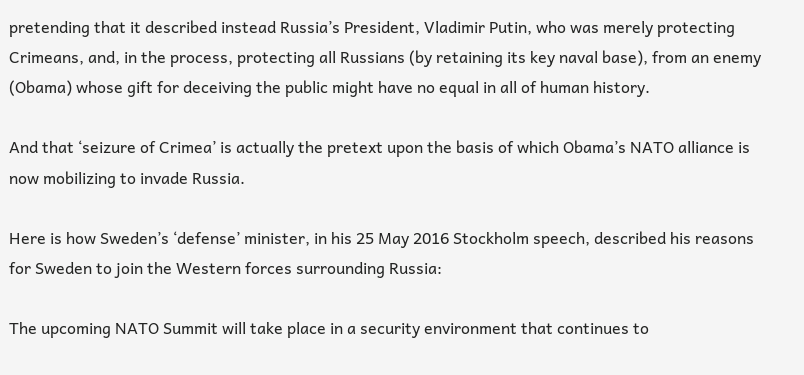pretending that it described instead Russia’s President, Vladimir Putin, who was merely protecting Crimeans, and, in the process, protecting all Russians (by retaining its key naval base), from an enemy (Obama) whose gift for deceiving the public might have no equal in all of human history.

And that ‘seizure of Crimea’ is actually the pretext upon the basis of which Obama’s NATO alliance is now mobilizing to invade Russia.

Here is how Sweden’s ‘defense’ minister, in his 25 May 2016 Stockholm speech, described his reasons for Sweden to join the Western forces surrounding Russia:

The upcoming NATO Summit will take place in a security environment that continues to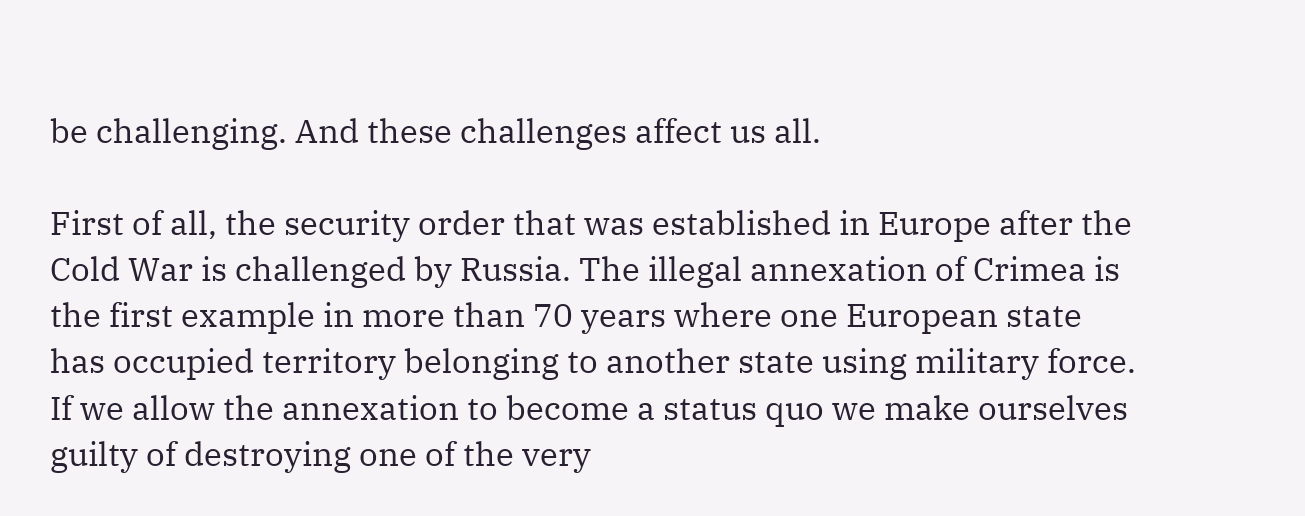be challenging. And these challenges affect us all.

First of all, the security order that was established in Europe after the Cold War is challenged by Russia. The illegal annexation of Crimea is the first example in more than 70 years where one European state has occupied territory belonging to another state using military force. If we allow the annexation to become a status quo we make ourselves guilty of destroying one of the very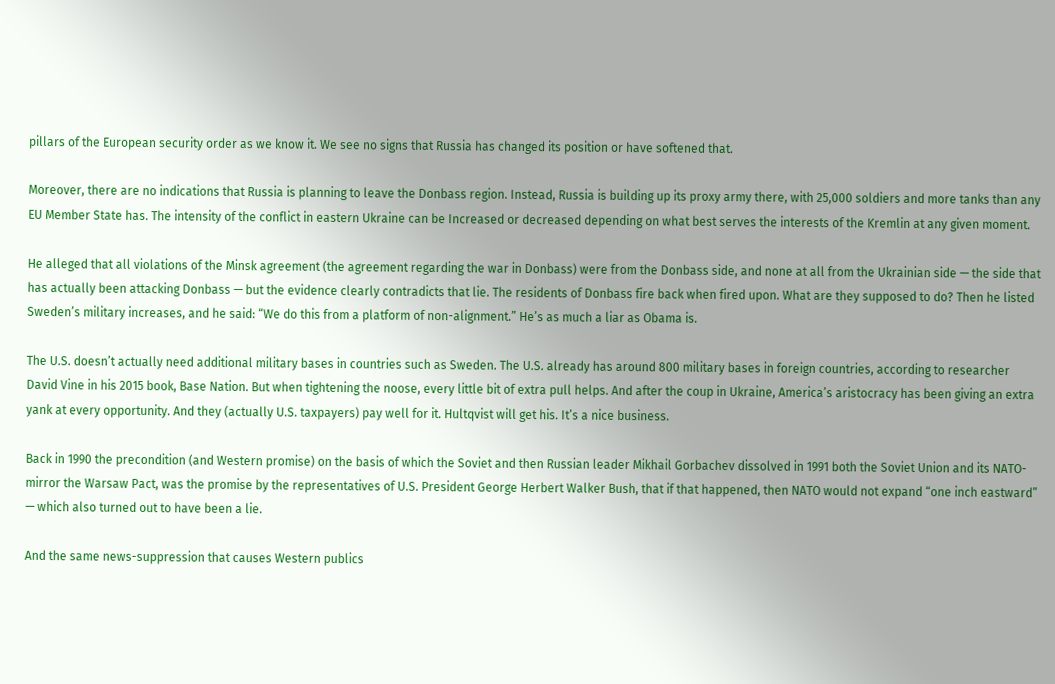pillars of the European security order as we know it. We see no signs that Russia has changed its position or have softened that.

Moreover, there are no indications that Russia is planning to leave the Donbass region. Instead, Russia is building up its proxy army there, with 25,000 soldiers and more tanks than any EU Member State has. The intensity of the conflict in eastern Ukraine can be Increased or decreased depending on what best serves the interests of the Kremlin at any given moment.

He alleged that all violations of the Minsk agreement (the agreement regarding the war in Donbass) were from the Donbass side, and none at all from the Ukrainian side — the side that has actually been attacking Donbass — but the evidence clearly contradicts that lie. The residents of Donbass fire back when fired upon. What are they supposed to do? Then he listed Sweden’s military increases, and he said: “We do this from a platform of non-alignment.” He’s as much a liar as Obama is.

The U.S. doesn’t actually need additional military bases in countries such as Sweden. The U.S. already has around 800 military bases in foreign countries, according to researcher David Vine in his 2015 book, Base Nation. But when tightening the noose, every little bit of extra pull helps. And after the coup in Ukraine, America’s aristocracy has been giving an extra yank at every opportunity. And they (actually U.S. taxpayers) pay well for it. Hultqvist will get his. It’s a nice business.

Back in 1990 the precondition (and Western promise) on the basis of which the Soviet and then Russian leader Mikhail Gorbachev dissolved in 1991 both the Soviet Union and its NATO-mirror the Warsaw Pact, was the promise by the representatives of U.S. President George Herbert Walker Bush, that if that happened, then NATO would not expand “one inch eastward” — which also turned out to have been a lie.

And the same news-suppression that causes Western publics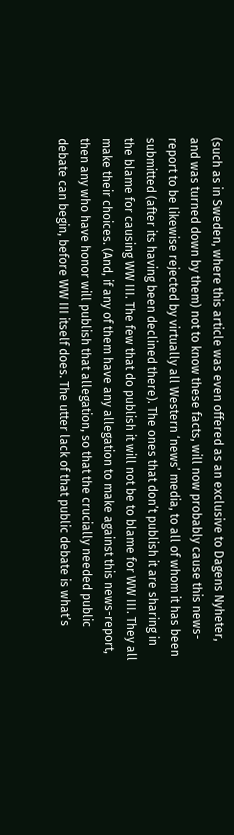(such as in Sweden, where this article was even offered as an exclusive to Dagens Nyheter, and was turned down by them) not to know these facts, will now probably cause this news-report to be likewise rejected by virtually all Western ‘news’ media, to all of whom it has been submitted (after its having been declined there). The ones that don’t publish it are sharing in the blame for causing WW III. The few that do publish it will not be to blame for WW III. They all make their choices. (And, if any of them have any allegation to make against this news-report, then any who have honor will publish that allegation, so that the crucially needed public debate can begin, before WW III itself does. The utter lack of that public debate is what’s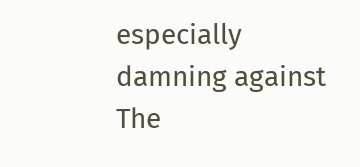especially damning against The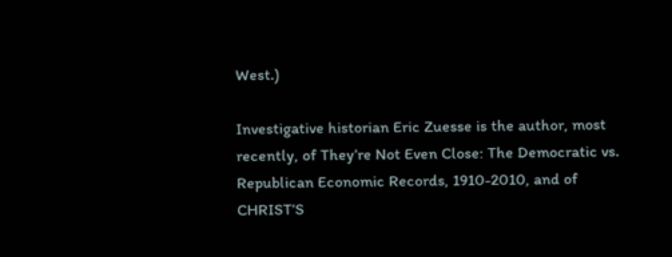West.)

Investigative historian Eric Zuesse is the author, most recently, of They’re Not Even Close: The Democratic vs. Republican Economic Records, 1910-2010, and of CHRIST’S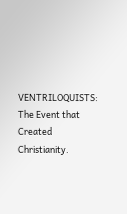VENTRILOQUISTS: The Event that Created Christianity.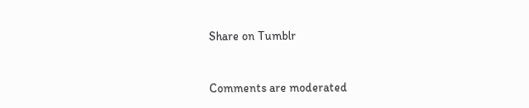Share on Tumblr



Comments are moderated